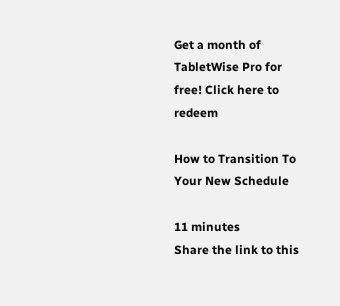Get a month of TabletWise Pro for free! Click here to redeem

How to Transition To Your New Schedule

11 minutes
Share the link to this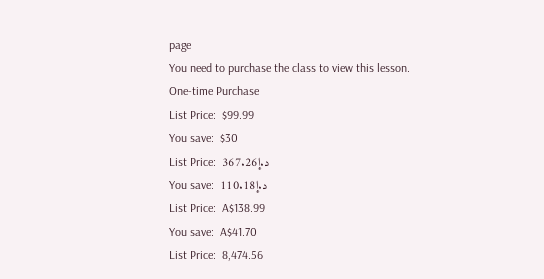page
You need to purchase the class to view this lesson.
One-time Purchase
List Price:  $99.99
You save:  $30
List Price:  د.إ367.26
You save:  د.إ110.18
List Price:  A$138.99
You save:  A$41.70
List Price:  8,474.56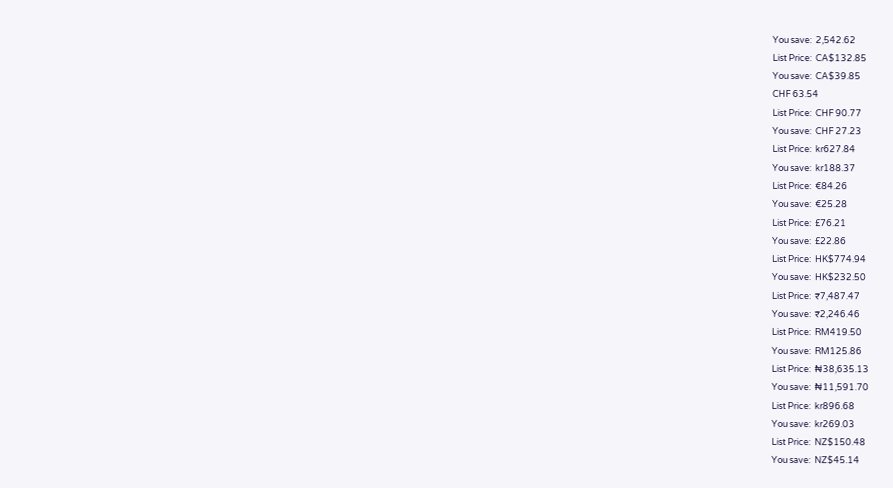You save:  2,542.62
List Price:  CA$132.85
You save:  CA$39.85
CHF 63.54
List Price:  CHF 90.77
You save:  CHF 27.23
List Price:  kr627.84
You save:  kr188.37
List Price:  €84.26
You save:  €25.28
List Price:  £76.21
You save:  £22.86
List Price:  HK$774.94
You save:  HK$232.50
List Price:  ₹7,487.47
You save:  ₹2,246.46
List Price:  RM419.50
You save:  RM125.86
List Price:  ₦38,635.13
You save:  ₦11,591.70
List Price:  kr896.68
You save:  kr269.03
List Price:  NZ$150.48
You save:  NZ$45.14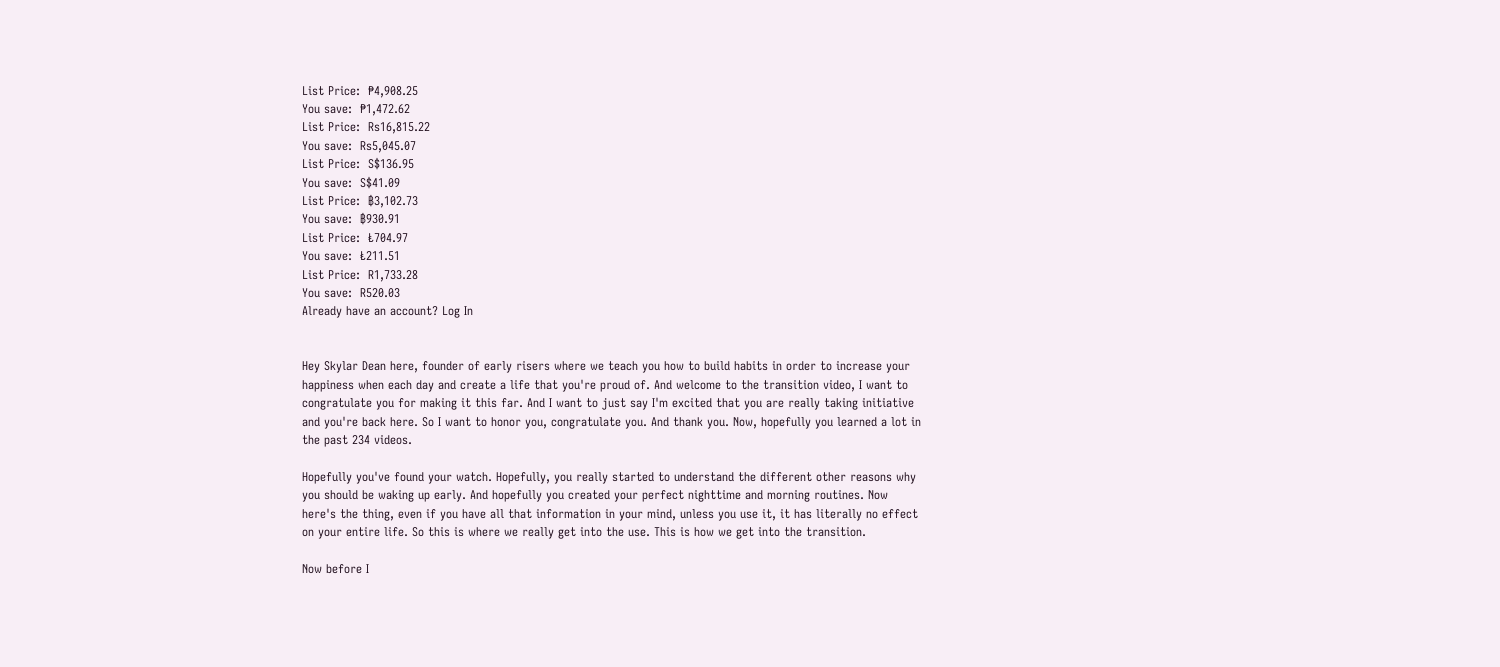List Price:  ₱4,908.25
You save:  ₱1,472.62
List Price:  ₨16,815.22
You save:  ₨5,045.07
List Price:  S$136.95
You save:  S$41.09
List Price:  ฿3,102.73
You save:  ฿930.91
List Price:  ₺704.97
You save:  ₺211.51
List Price:  R1,733.28
You save:  R520.03
Already have an account? Log In


Hey Skylar Dean here, founder of early risers where we teach you how to build habits in order to increase your happiness when each day and create a life that you're proud of. And welcome to the transition video, I want to congratulate you for making it this far. And I want to just say I'm excited that you are really taking initiative and you're back here. So I want to honor you, congratulate you. And thank you. Now, hopefully you learned a lot in the past 234 videos.

Hopefully you've found your watch. Hopefully, you really started to understand the different other reasons why you should be waking up early. And hopefully you created your perfect nighttime and morning routines. Now here's the thing, even if you have all that information in your mind, unless you use it, it has literally no effect on your entire life. So this is where we really get into the use. This is how we get into the transition.

Now before I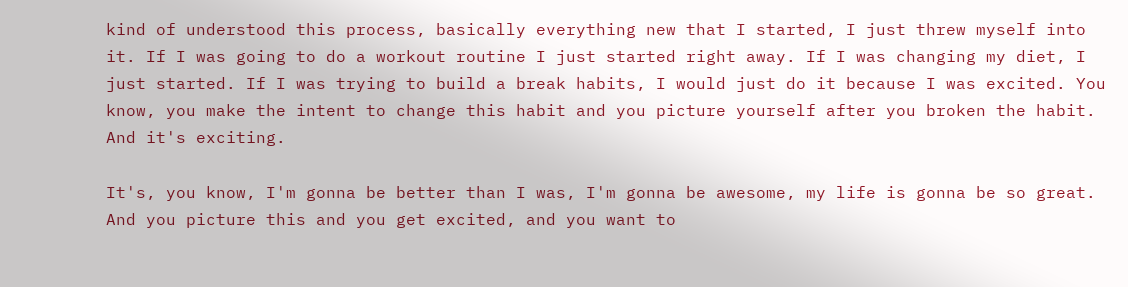kind of understood this process, basically everything new that I started, I just threw myself into it. If I was going to do a workout routine I just started right away. If I was changing my diet, I just started. If I was trying to build a break habits, I would just do it because I was excited. You know, you make the intent to change this habit and you picture yourself after you broken the habit. And it's exciting.

It's, you know, I'm gonna be better than I was, I'm gonna be awesome, my life is gonna be so great. And you picture this and you get excited, and you want to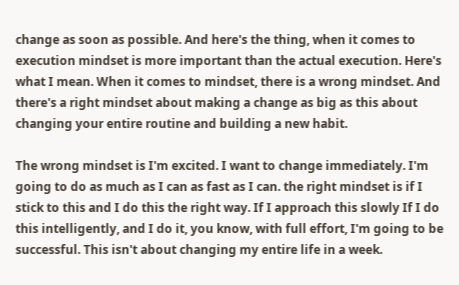change as soon as possible. And here's the thing, when it comes to execution mindset is more important than the actual execution. Here's what I mean. When it comes to mindset, there is a wrong mindset. And there's a right mindset about making a change as big as this about changing your entire routine and building a new habit.

The wrong mindset is I'm excited. I want to change immediately. I'm going to do as much as I can as fast as I can. the right mindset is if I stick to this and I do this the right way. If I approach this slowly If I do this intelligently, and I do it, you know, with full effort, I'm going to be successful. This isn't about changing my entire life in a week.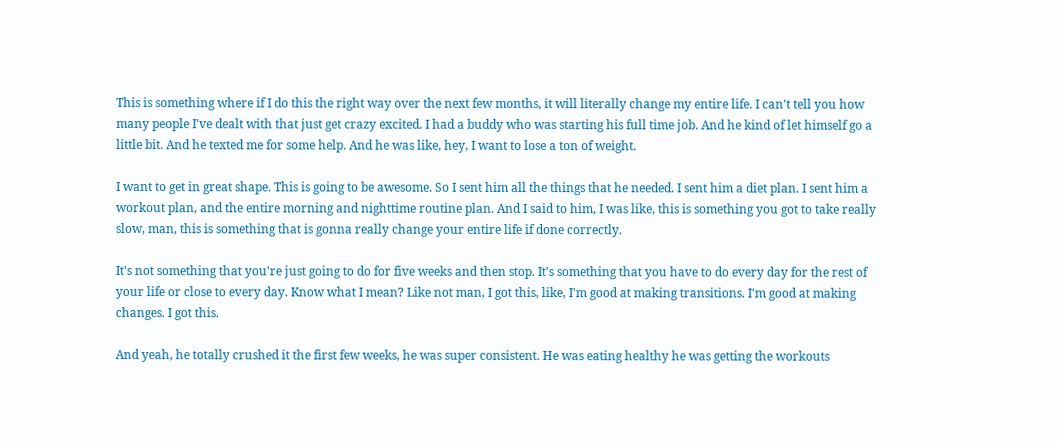This is something where if I do this the right way over the next few months, it will literally change my entire life. I can't tell you how many people I've dealt with that just get crazy excited. I had a buddy who was starting his full time job. And he kind of let himself go a little bit. And he texted me for some help. And he was like, hey, I want to lose a ton of weight.

I want to get in great shape. This is going to be awesome. So I sent him all the things that he needed. I sent him a diet plan. I sent him a workout plan, and the entire morning and nighttime routine plan. And I said to him, I was like, this is something you got to take really slow, man, this is something that is gonna really change your entire life if done correctly.

It's not something that you're just going to do for five weeks and then stop. It's something that you have to do every day for the rest of your life or close to every day. Know what I mean? Like not man, I got this, like, I'm good at making transitions. I'm good at making changes. I got this.

And yeah, he totally crushed it the first few weeks, he was super consistent. He was eating healthy he was getting the workouts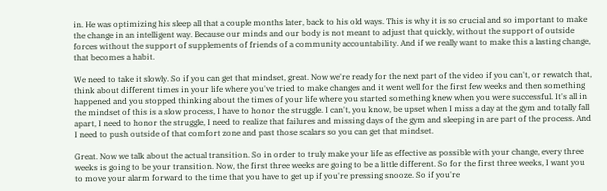in. He was optimizing his sleep all that a couple months later, back to his old ways. This is why it is so crucial and so important to make the change in an intelligent way. Because our minds and our body is not meant to adjust that quickly, without the support of outside forces without the support of supplements of friends of a community accountability. And if we really want to make this a lasting change, that becomes a habit.

We need to take it slowly. So if you can get that mindset, great. Now we're ready for the next part of the video if you can't, or rewatch that, think about different times in your life where you've tried to make changes and it went well for the first few weeks and then something happened and you stopped thinking about the times of your life where you started something knew when you were successful. It's all in the mindset of this is a slow process, I have to honor the struggle. I can't, you know, be upset when I miss a day at the gym and totally fall apart, I need to honor the struggle, I need to realize that failures and missing days of the gym and sleeping in are part of the process. And I need to push outside of that comfort zone and past those scalars so you can get that mindset.

Great. Now we talk about the actual transition. So in order to truly make your life as effective as possible with your change, every three weeks is going to be your transition. Now, the first three weeks are going to be a little different. So for the first three weeks, I want you to move your alarm forward to the time that you have to get up if you're pressing snooze. So if you're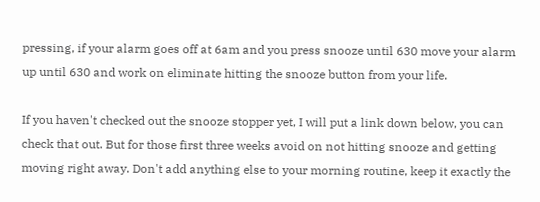pressing, if your alarm goes off at 6am and you press snooze until 630 move your alarm up until 630 and work on eliminate hitting the snooze button from your life.

If you haven't checked out the snooze stopper yet, I will put a link down below, you can check that out. But for those first three weeks avoid on not hitting snooze and getting moving right away. Don't add anything else to your morning routine, keep it exactly the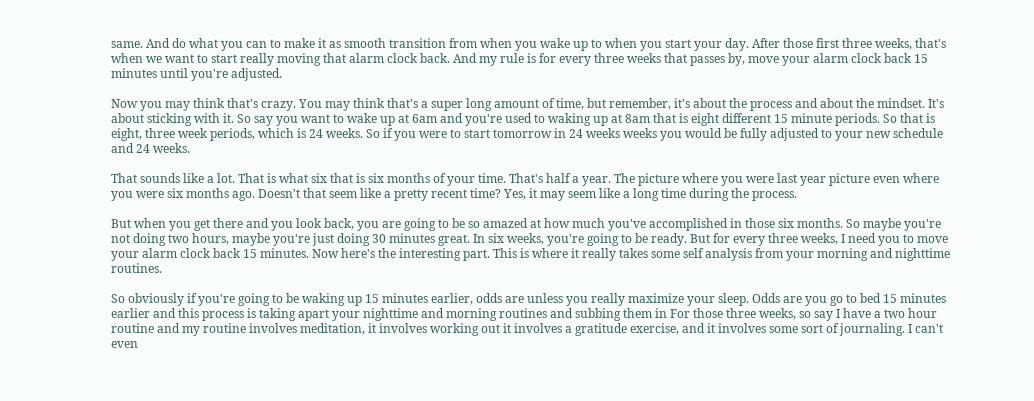same. And do what you can to make it as smooth transition from when you wake up to when you start your day. After those first three weeks, that's when we want to start really moving that alarm clock back. And my rule is for every three weeks that passes by, move your alarm clock back 15 minutes until you're adjusted.

Now you may think that's crazy. You may think that's a super long amount of time, but remember, it's about the process and about the mindset. It's about sticking with it. So say you want to wake up at 6am and you're used to waking up at 8am that is eight different 15 minute periods. So that is eight, three week periods, which is 24 weeks. So if you were to start tomorrow in 24 weeks weeks you would be fully adjusted to your new schedule and 24 weeks.

That sounds like a lot. That is what six that is six months of your time. That's half a year. The picture where you were last year picture even where you were six months ago. Doesn't that seem like a pretty recent time? Yes, it may seem like a long time during the process.

But when you get there and you look back, you are going to be so amazed at how much you've accomplished in those six months. So maybe you're not doing two hours, maybe you're just doing 30 minutes great. In six weeks, you're going to be ready. But for every three weeks, I need you to move your alarm clock back 15 minutes. Now here's the interesting part. This is where it really takes some self analysis from your morning and nighttime routines.

So obviously if you're going to be waking up 15 minutes earlier, odds are unless you really maximize your sleep. Odds are you go to bed 15 minutes earlier and this process is taking apart your nighttime and morning routines and subbing them in For those three weeks, so say I have a two hour routine and my routine involves meditation, it involves working out it involves a gratitude exercise, and it involves some sort of journaling. I can't even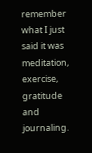remember what I just said it was meditation, exercise, gratitude and journaling.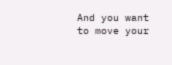And you want to move your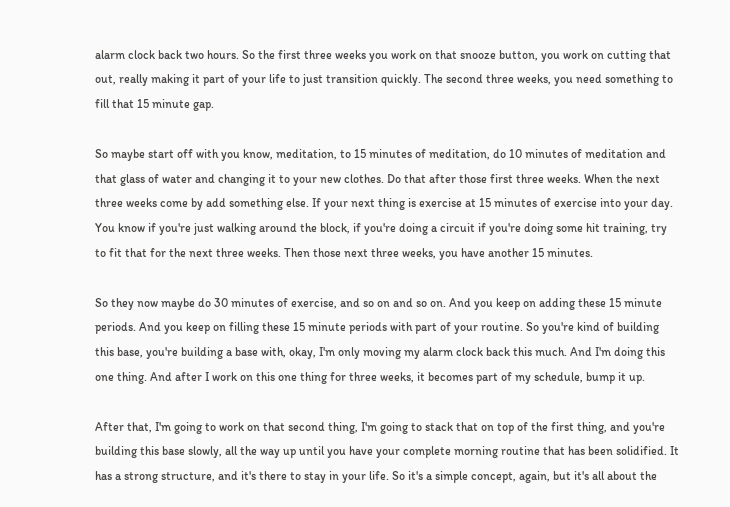alarm clock back two hours. So the first three weeks you work on that snooze button, you work on cutting that out, really making it part of your life to just transition quickly. The second three weeks, you need something to fill that 15 minute gap.

So maybe start off with you know, meditation, to 15 minutes of meditation, do 10 minutes of meditation and that glass of water and changing it to your new clothes. Do that after those first three weeks. When the next three weeks come by add something else. If your next thing is exercise at 15 minutes of exercise into your day. You know if you're just walking around the block, if you're doing a circuit if you're doing some hit training, try to fit that for the next three weeks. Then those next three weeks, you have another 15 minutes.

So they now maybe do 30 minutes of exercise, and so on and so on. And you keep on adding these 15 minute periods. And you keep on filling these 15 minute periods with part of your routine. So you're kind of building this base, you're building a base with, okay, I'm only moving my alarm clock back this much. And I'm doing this one thing. And after I work on this one thing for three weeks, it becomes part of my schedule, bump it up.

After that, I'm going to work on that second thing, I'm going to stack that on top of the first thing, and you're building this base slowly, all the way up until you have your complete morning routine that has been solidified. It has a strong structure, and it's there to stay in your life. So it's a simple concept, again, but it's all about the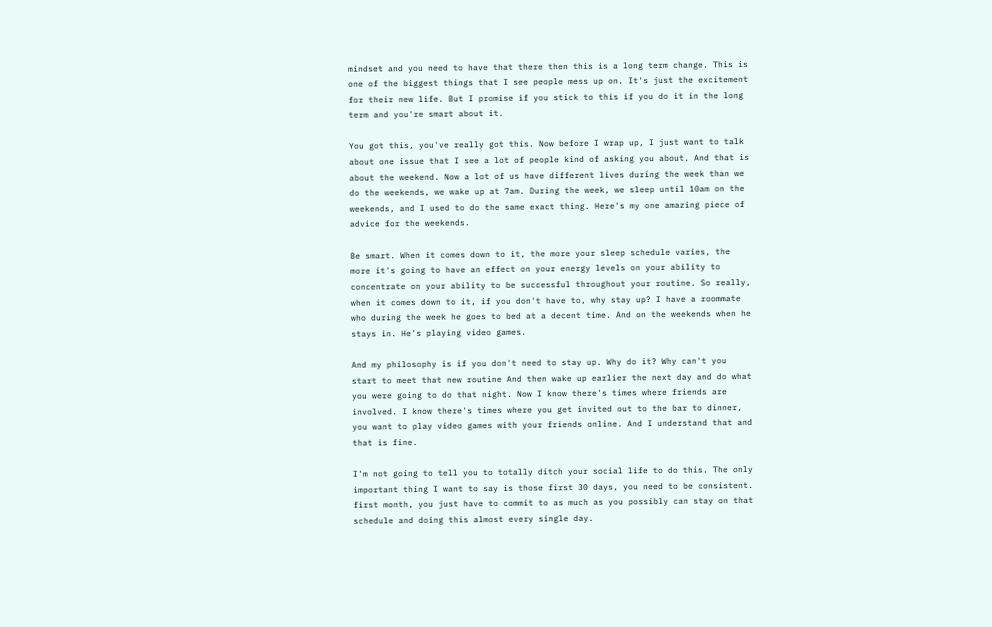mindset and you need to have that there then this is a long term change. This is one of the biggest things that I see people mess up on. It's just the excitement for their new life. But I promise if you stick to this if you do it in the long term and you're smart about it.

You got this, you've really got this. Now before I wrap up, I just want to talk about one issue that I see a lot of people kind of asking you about. And that is about the weekend. Now a lot of us have different lives during the week than we do the weekends, we wake up at 7am. During the week, we sleep until 10am on the weekends, and I used to do the same exact thing. Here's my one amazing piece of advice for the weekends.

Be smart. When it comes down to it, the more your sleep schedule varies, the more it's going to have an effect on your energy levels on your ability to concentrate on your ability to be successful throughout your routine. So really, when it comes down to it, if you don't have to, why stay up? I have a roommate who during the week he goes to bed at a decent time. And on the weekends when he stays in. He's playing video games.

And my philosophy is if you don't need to stay up. Why do it? Why can't you start to meet that new routine And then wake up earlier the next day and do what you were going to do that night. Now I know there's times where friends are involved. I know there's times where you get invited out to the bar to dinner, you want to play video games with your friends online. And I understand that and that is fine.

I'm not going to tell you to totally ditch your social life to do this. The only important thing I want to say is those first 30 days, you need to be consistent. first month, you just have to commit to as much as you possibly can stay on that schedule and doing this almost every single day.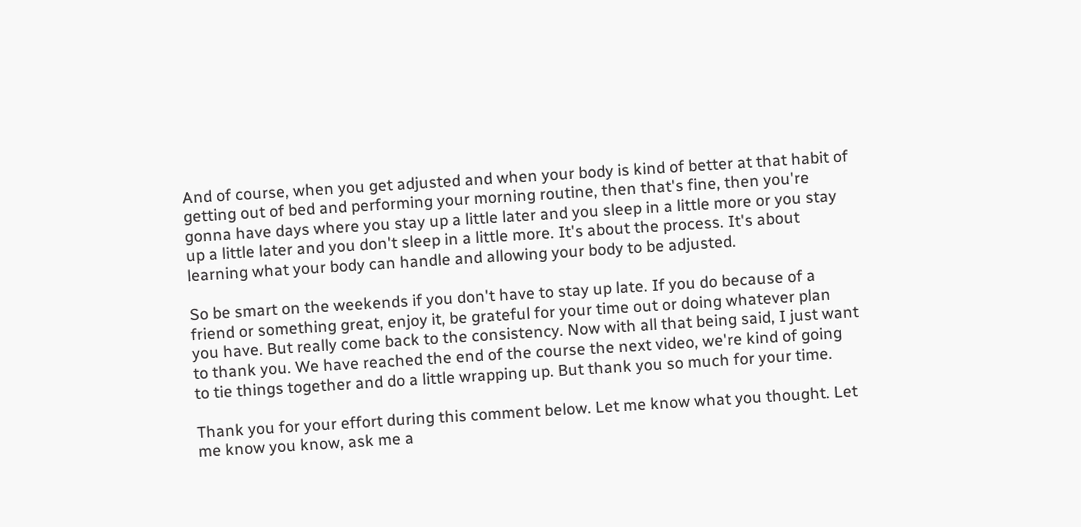And of course, when you get adjusted and when your body is kind of better at that habit of getting out of bed and performing your morning routine, then that's fine, then you're gonna have days where you stay up a little later and you sleep in a little more or you stay up a little later and you don't sleep in a little more. It's about the process. It's about learning what your body can handle and allowing your body to be adjusted.

So be smart on the weekends if you don't have to stay up late. If you do because of a friend or something great, enjoy it, be grateful for your time out or doing whatever plan you have. But really come back to the consistency. Now with all that being said, I just want to thank you. We have reached the end of the course the next video, we're kind of going to tie things together and do a little wrapping up. But thank you so much for your time.

Thank you for your effort during this comment below. Let me know what you thought. Let me know you know, ask me a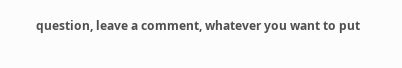question, leave a comment, whatever you want to put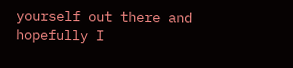yourself out there and hopefully I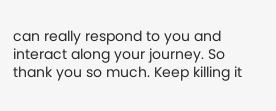can really respond to you and interact along your journey. So thank you so much. Keep killing it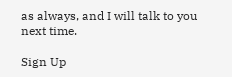as always, and I will talk to you next time.

Sign Up